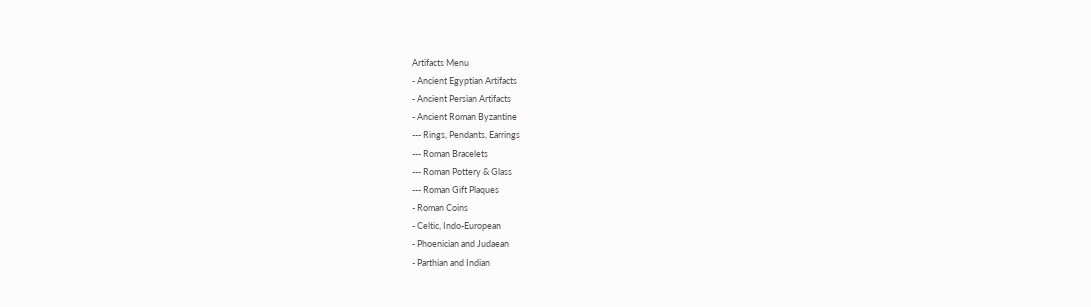Artifacts Menu
- Ancient Egyptian Artifacts
- Ancient Persian Artifacts
- Ancient Roman Byzantine
--- Rings, Pendants, Earrings
--- Roman Bracelets
--- Roman Pottery & Glass
--- Roman Gift Plaques
- Roman Coins
- Celtic, Indo-European
- Phoenician and Judaean
- Parthian and Indian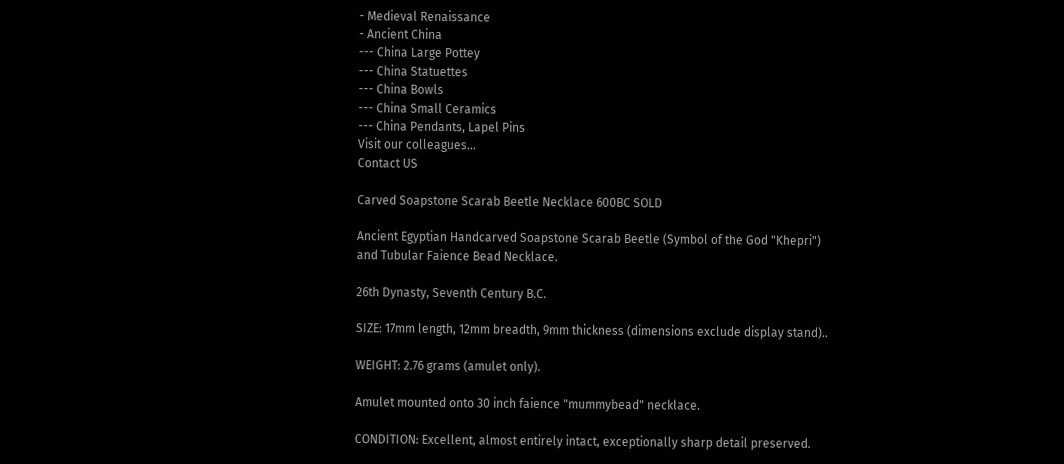- Medieval Renaissance
- Ancient China
--- China Large Pottey
--- China Statuettes
--- China Bowls
--- China Small Ceramics
--- China Pendants, Lapel Pins
Visit our colleagues...
Contact US

Carved Soapstone Scarab Beetle Necklace 600BC SOLD

Ancient Egyptian Handcarved Soapstone Scarab Beetle (Symbol of the God "Khepri") and Tubular Faience Bead Necklace.

26th Dynasty, Seventh Century B.C.

SIZE: 17mm length, 12mm breadth, 9mm thickness (dimensions exclude display stand)..

WEIGHT: 2.76 grams (amulet only).

Amulet mounted onto 30 inch faience "mummybead" necklace.

CONDITION: Excellent, almost entirely intact, exceptionally sharp detail preserved.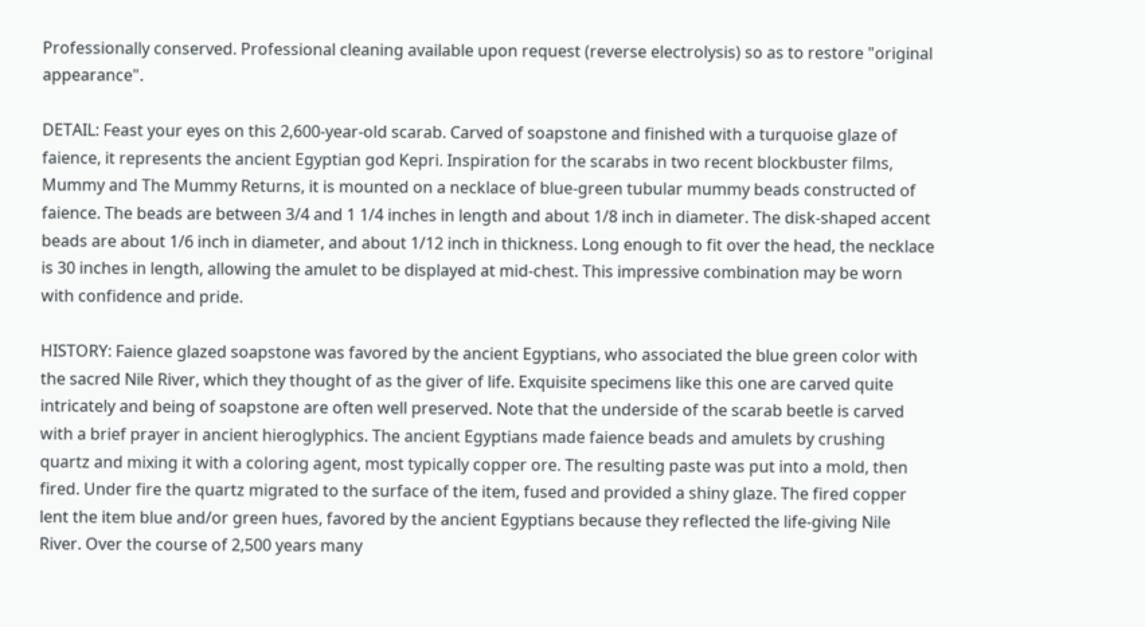Professionally conserved. Professional cleaning available upon request (reverse electrolysis) so as to restore "original appearance".

DETAIL: Feast your eyes on this 2,600-year-old scarab. Carved of soapstone and finished with a turquoise glaze of faience, it represents the ancient Egyptian god Kepri. Inspiration for the scarabs in two recent blockbuster films, Mummy and The Mummy Returns, it is mounted on a necklace of blue-green tubular mummy beads constructed of faience. The beads are between 3/4 and 1 1/4 inches in length and about 1/8 inch in diameter. The disk-shaped accent beads are about 1/6 inch in diameter, and about 1/12 inch in thickness. Long enough to fit over the head, the necklace is 30 inches in length, allowing the amulet to be displayed at mid-chest. This impressive combination may be worn with confidence and pride.

HISTORY: Faience glazed soapstone was favored by the ancient Egyptians, who associated the blue green color with the sacred Nile River, which they thought of as the giver of life. Exquisite specimens like this one are carved quite intricately and being of soapstone are often well preserved. Note that the underside of the scarab beetle is carved with a brief prayer in ancient hieroglyphics. The ancient Egyptians made faience beads and amulets by crushing quartz and mixing it with a coloring agent, most typically copper ore. The resulting paste was put into a mold, then fired. Under fire the quartz migrated to the surface of the item, fused and provided a shiny glaze. The fired copper lent the item blue and/or green hues, favored by the ancient Egyptians because they reflected the life-giving Nile River. Over the course of 2,500 years many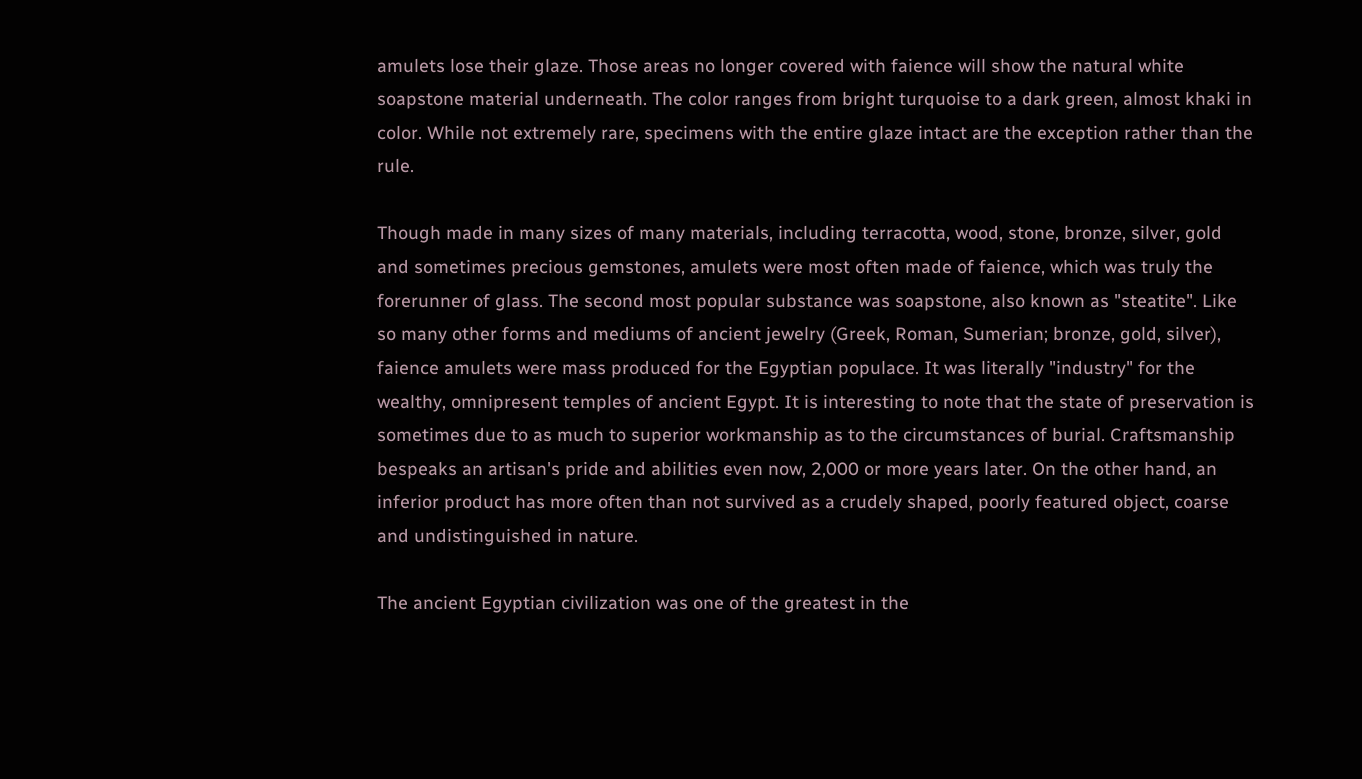amulets lose their glaze. Those areas no longer covered with faience will show the natural white soapstone material underneath. The color ranges from bright turquoise to a dark green, almost khaki in color. While not extremely rare, specimens with the entire glaze intact are the exception rather than the rule.

Though made in many sizes of many materials, including terracotta, wood, stone, bronze, silver, gold and sometimes precious gemstones, amulets were most often made of faience, which was truly the forerunner of glass. The second most popular substance was soapstone, also known as "steatite". Like so many other forms and mediums of ancient jewelry (Greek, Roman, Sumerian; bronze, gold, silver), faience amulets were mass produced for the Egyptian populace. It was literally "industry" for the wealthy, omnipresent temples of ancient Egypt. It is interesting to note that the state of preservation is sometimes due to as much to superior workmanship as to the circumstances of burial. Craftsmanship bespeaks an artisan's pride and abilities even now, 2,000 or more years later. On the other hand, an inferior product has more often than not survived as a crudely shaped, poorly featured object, coarse and undistinguished in nature.

The ancient Egyptian civilization was one of the greatest in the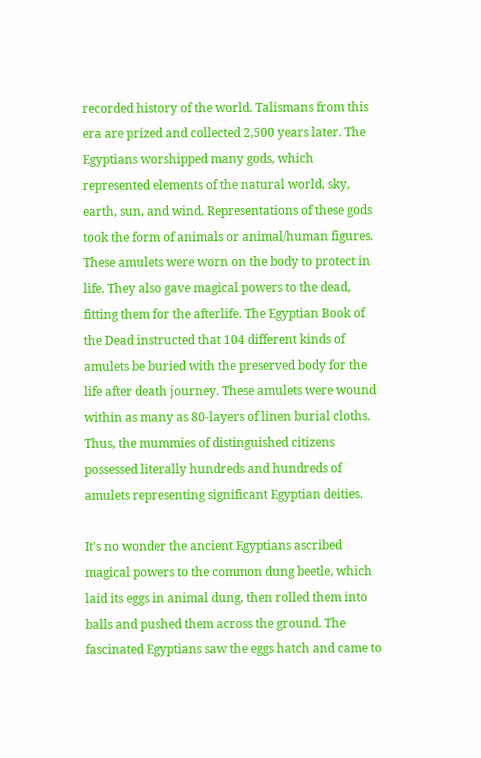recorded history of the world. Talismans from this era are prized and collected 2,500 years later. The Egyptians worshipped many gods, which represented elements of the natural world, sky, earth, sun, and wind. Representations of these gods took the form of animals or animal/human figures. These amulets were worn on the body to protect in life. They also gave magical powers to the dead, fitting them for the afterlife. The Egyptian Book of the Dead instructed that 104 different kinds of amulets be buried with the preserved body for the life after death journey. These amulets were wound within as many as 80-layers of linen burial cloths. Thus, the mummies of distinguished citizens possessed literally hundreds and hundreds of amulets representing significant Egyptian deities.

It's no wonder the ancient Egyptians ascribed magical powers to the common dung beetle, which laid its eggs in animal dung, then rolled them into balls and pushed them across the ground. The fascinated Egyptians saw the eggs hatch and came to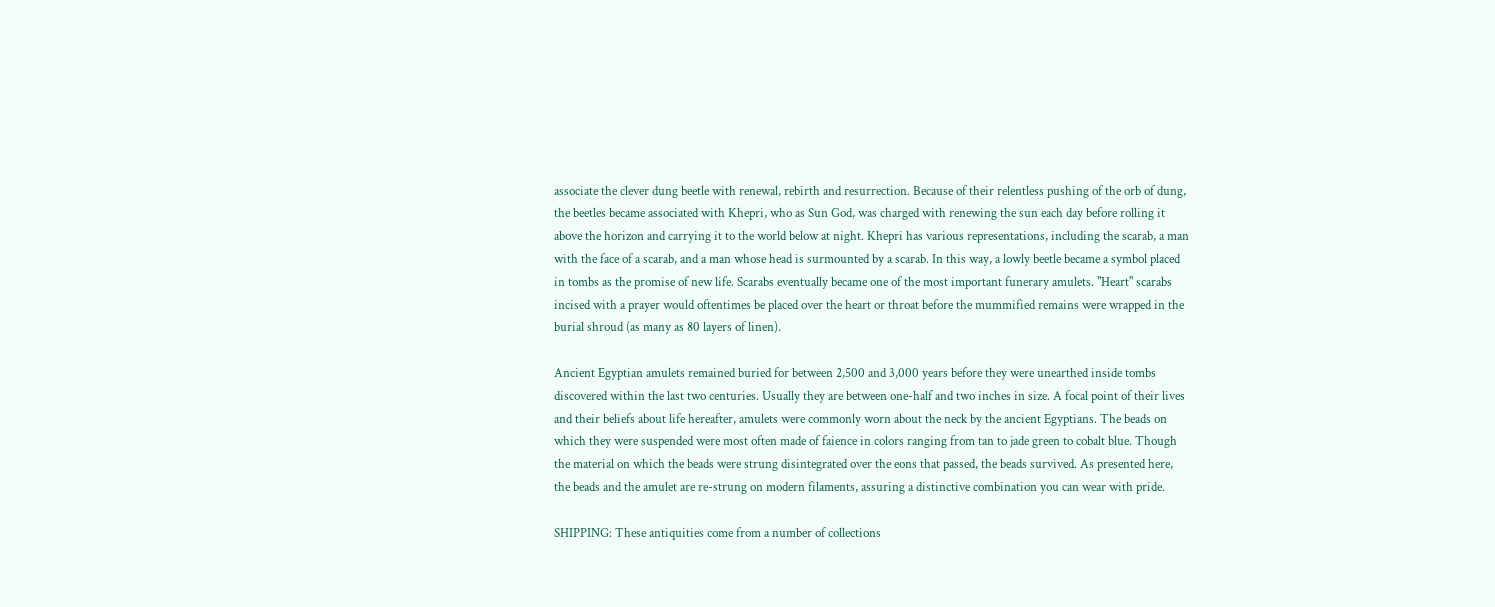associate the clever dung beetle with renewal, rebirth and resurrection. Because of their relentless pushing of the orb of dung, the beetles became associated with Khepri, who as Sun God, was charged with renewing the sun each day before rolling it above the horizon and carrying it to the world below at night. Khepri has various representations, including the scarab, a man with the face of a scarab, and a man whose head is surmounted by a scarab. In this way, a lowly beetle became a symbol placed in tombs as the promise of new life. Scarabs eventually became one of the most important funerary amulets. "Heart" scarabs incised with a prayer would oftentimes be placed over the heart or throat before the mummified remains were wrapped in the burial shroud (as many as 80 layers of linen).

Ancient Egyptian amulets remained buried for between 2,500 and 3,000 years before they were unearthed inside tombs discovered within the last two centuries. Usually they are between one-half and two inches in size. A focal point of their lives and their beliefs about life hereafter, amulets were commonly worn about the neck by the ancient Egyptians. The beads on which they were suspended were most often made of faience in colors ranging from tan to jade green to cobalt blue. Though the material on which the beads were strung disintegrated over the eons that passed, the beads survived. As presented here, the beads and the amulet are re-strung on modern filaments, assuring a distinctive combination you can wear with pride.

SHIPPING: These antiquities come from a number of collections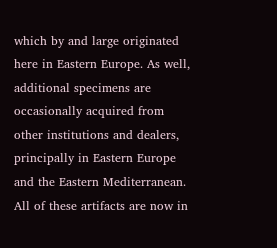which by and large originated here in Eastern Europe. As well, additional specimens are occasionally acquired from other institutions and dealers, principally in Eastern Europe and the Eastern Mediterranean. All of these artifacts are now in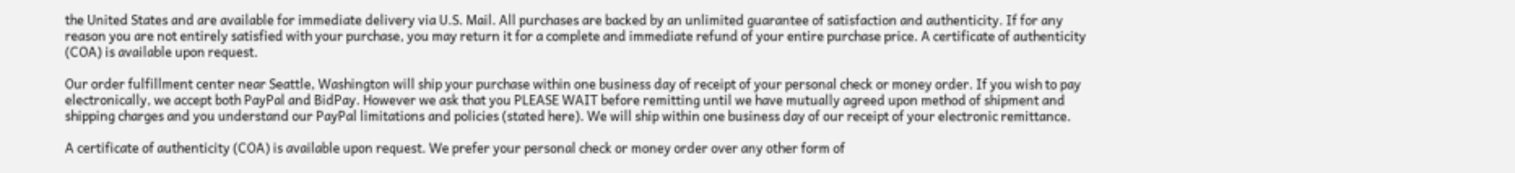the United States and are available for immediate delivery via U.S. Mail. All purchases are backed by an unlimited guarantee of satisfaction and authenticity. If for any reason you are not entirely satisfied with your purchase, you may return it for a complete and immediate refund of your entire purchase price. A certificate of authenticity (COA) is available upon request.

Our order fulfillment center near Seattle, Washington will ship your purchase within one business day of receipt of your personal check or money order. If you wish to pay electronically, we accept both PayPal and BidPay. However we ask that you PLEASE WAIT before remitting until we have mutually agreed upon method of shipment and shipping charges and you understand our PayPal limitations and policies (stated here). We will ship within one business day of our receipt of your electronic remittance.

A certificate of authenticity (COA) is available upon request. We prefer your personal check or money order over any other form of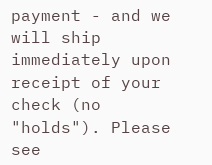payment - and we will ship immediately upon receipt of your check (no "holds"). Please see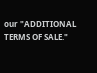our "ADDITIONAL TERMS OF SALE."